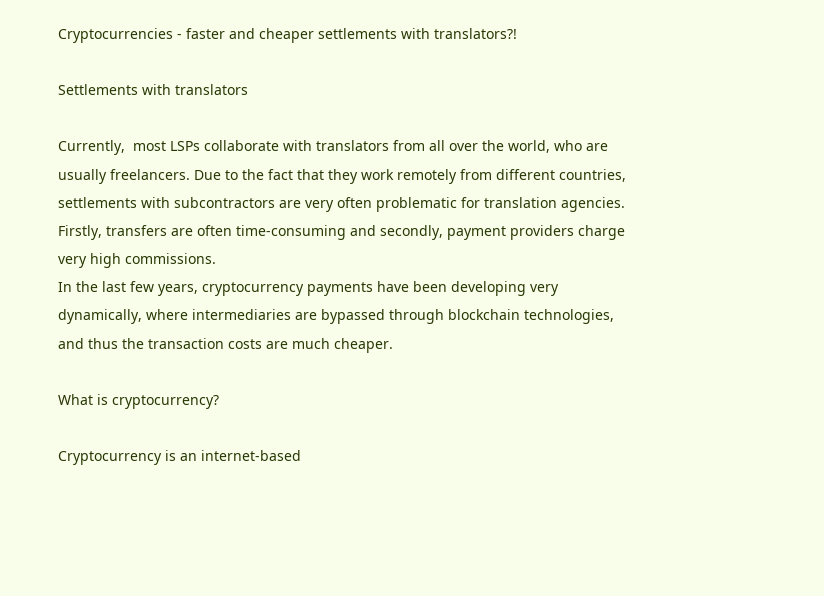Cryptocurrencies - faster and cheaper settlements with translators?!

Settlements with translators

Currently,  most LSPs collaborate with translators from all over the world, who are usually freelancers. Due to the fact that they work remotely from different countries, settlements with subcontractors are very often problematic for translation agencies. Firstly, transfers are often time-consuming and secondly, payment providers charge very high commissions.
In the last few years, cryptocurrency payments have been developing very dynamically, where intermediaries are bypassed through blockchain technologies, and thus the transaction costs are much cheaper.

What is cryptocurrency?

Cryptocurrency is an internet-based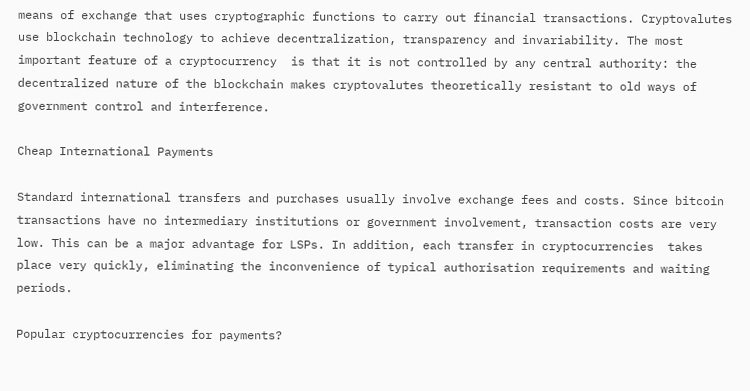means of exchange that uses cryptographic functions to carry out financial transactions. Cryptovalutes use blockchain technology to achieve decentralization, transparency and invariability. The most important feature of a cryptocurrency  is that it is not controlled by any central authority: the decentralized nature of the blockchain makes cryptovalutes theoretically resistant to old ways of government control and interference.

Cheap International Payments

Standard international transfers and purchases usually involve exchange fees and costs. Since bitcoin transactions have no intermediary institutions or government involvement, transaction costs are very low. This can be a major advantage for LSPs. In addition, each transfer in cryptocurrencies  takes place very quickly, eliminating the inconvenience of typical authorisation requirements and waiting periods.

Popular cryptocurrencies for payments?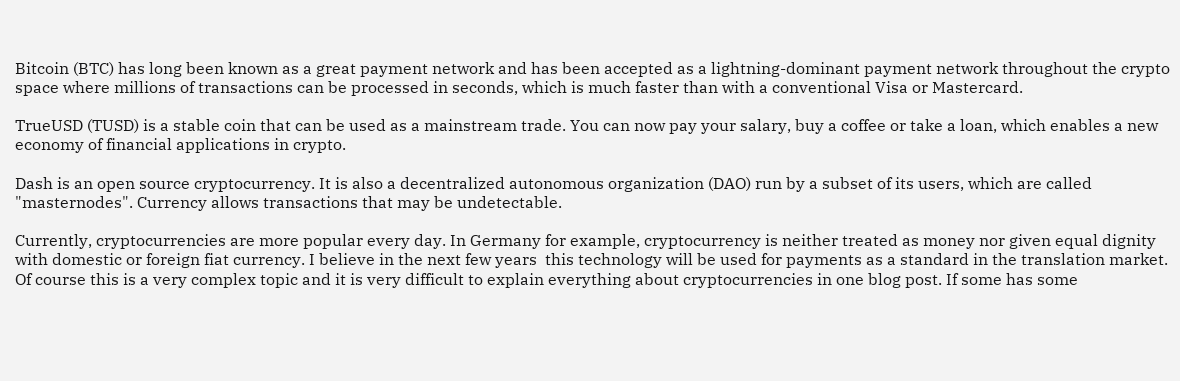Bitcoin (BTC) has long been known as a great payment network and has been accepted as a lightning-dominant payment network throughout the crypto space where millions of transactions can be processed in seconds, which is much faster than with a conventional Visa or Mastercard.

TrueUSD (TUSD) is a stable coin that can be used as a mainstream trade. You can now pay your salary, buy a coffee or take a loan, which enables a new economy of financial applications in crypto.

Dash is an open source cryptocurrency. It is also a decentralized autonomous organization (DAO) run by a subset of its users, which are called "masternodes". Currency allows transactions that may be undetectable.

Currently, cryptocurrencies are more popular every day. In Germany for example, cryptocurrency is neither treated as money nor given equal dignity with domestic or foreign fiat currency. I believe in the next few years  this technology will be used for payments as a standard in the translation market. Of course this is a very complex topic and it is very difficult to explain everything about cryptocurrencies in one blog post. If some has some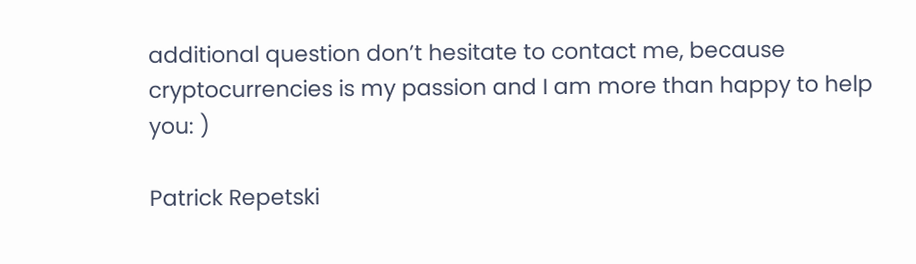additional question don’t hesitate to contact me, because cryptocurrencies is my passion and I am more than happy to help you: )

Patrick Repetski